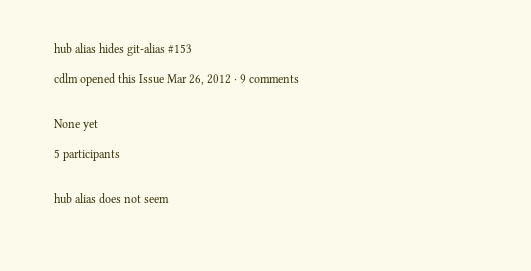hub alias hides git-alias #153

cdlm opened this Issue Mar 26, 2012 · 9 comments


None yet

5 participants


hub alias does not seem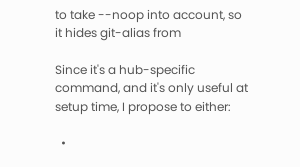to take --noop into account, so it hides git-alias from

Since it's a hub-specific command, and it's only useful at setup time, I propose to either:

  •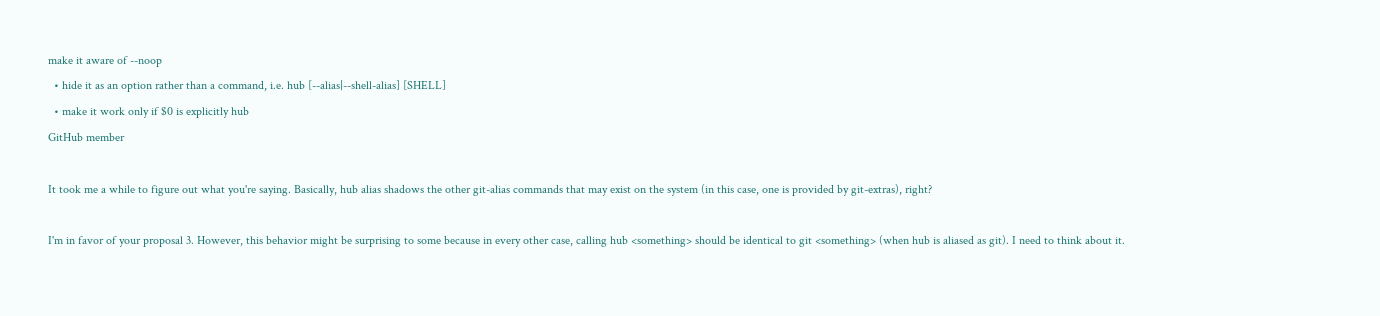make it aware of --noop
  • hide it as an option rather than a command, i.e. hub [--alias|--shell-alias] [SHELL]
  • make it work only if $0 is explicitly hub
GitHub member

It took me a while to figure out what you're saying. Basically, hub alias shadows the other git-alias commands that may exist on the system (in this case, one is provided by git-extras), right?

I'm in favor of your proposal 3. However, this behavior might be surprising to some because in every other case, calling hub <something> should be identical to git <something> (when hub is aliased as git). I need to think about it.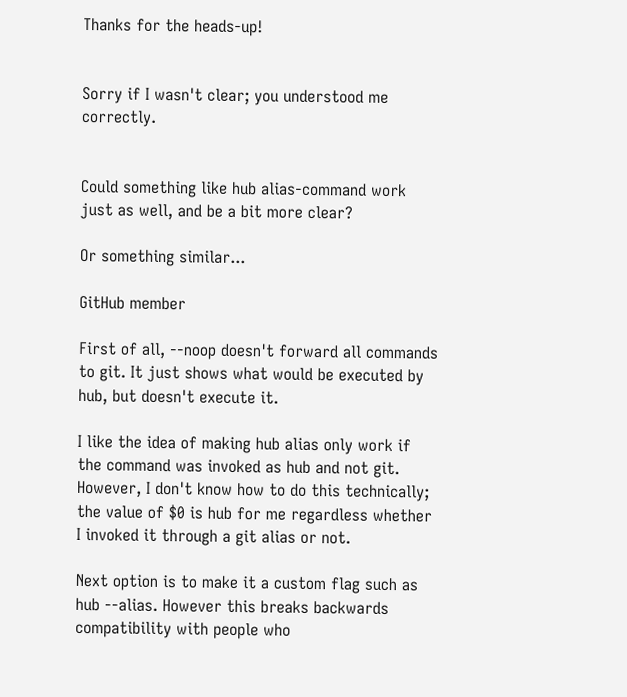Thanks for the heads-up!


Sorry if I wasn't clear; you understood me correctly.


Could something like hub alias-command work just as well, and be a bit more clear?

Or something similar...

GitHub member

First of all, --noop doesn't forward all commands to git. It just shows what would be executed by hub, but doesn't execute it.

I like the idea of making hub alias only work if the command was invoked as hub and not git. However, I don't know how to do this technically; the value of $0 is hub for me regardless whether I invoked it through a git alias or not.

Next option is to make it a custom flag such as hub --alias. However this breaks backwards compatibility with people who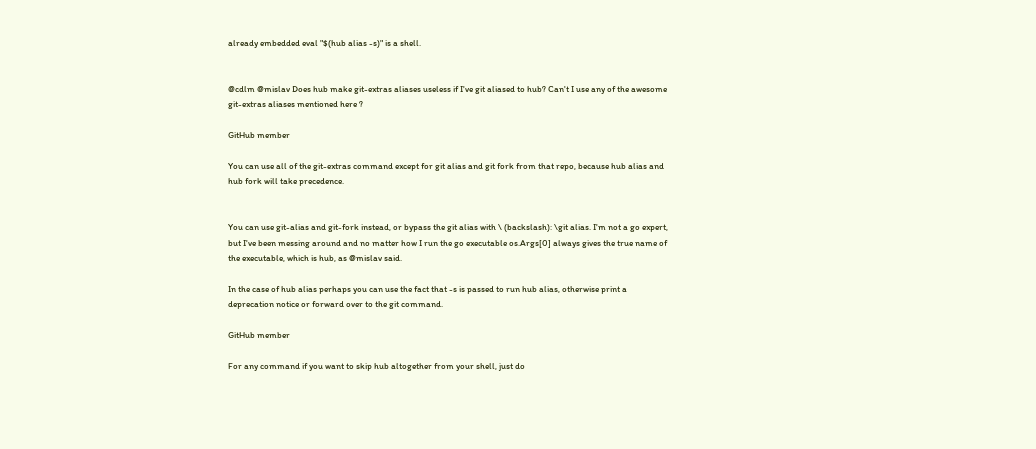already embedded eval "$(hub alias -s)" is a shell.


@cdlm @mislav Does hub make git-extras aliases useless if I've git aliased to hub? Can't I use any of the awesome git-extras aliases mentioned here ?

GitHub member

You can use all of the git-extras command except for git alias and git fork from that repo, because hub alias and hub fork will take precedence.


You can use git-alias and git-fork instead, or bypass the git alias with \ (backslash): \git alias. I'm not a go expert, but I've been messing around and no matter how I run the go executable os.Args[0] always gives the true name of the executable, which is hub, as @mislav said.

In the case of hub alias perhaps you can use the fact that -s is passed to run hub alias, otherwise print a deprecation notice or forward over to the git command.

GitHub member

For any command if you want to skip hub altogether from your shell, just do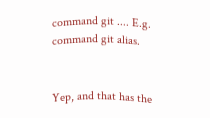command git .... E.g. command git alias.


Yep, and that has the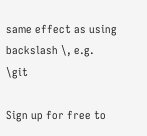same effect as using backslash \, e.g. \git

Sign up for free to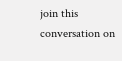join this conversation on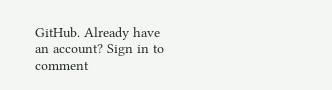GitHub. Already have an account? Sign in to comment